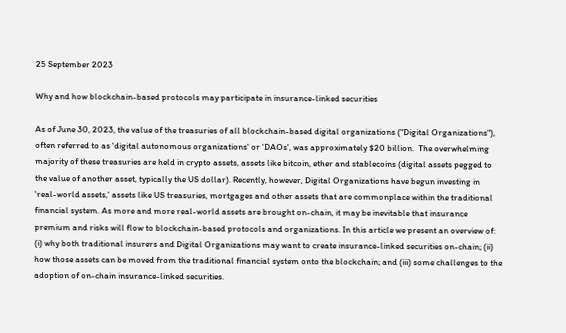25 September 2023

Why and how blockchain-based protocols may participate in insurance-linked securities

As of June 30, 2023, the value of the treasuries of all blockchain-based digital organizations ("Digital Organizations"), often referred to as 'digital autonomous organizations' or 'DAOs', was approximately $20 billion.  The overwhelming majority of these treasuries are held in crypto assets, assets like bitcoin, ether and stablecoins (digital assets pegged to the value of another asset, typically the US dollar). Recently, however, Digital Organizations have begun investing in 'real-world assets,' assets like US treasuries, mortgages and other assets that are commonplace within the traditional financial system. As more and more real-world assets are brought on-chain, it may be inevitable that insurance premium and risks will flow to blockchain-based protocols and organizations. In this article we present an overview of: (i) why both traditional insurers and Digital Organizations may want to create insurance-linked securities on-chain; (ii) how those assets can be moved from the traditional financial system onto the blockchain; and (iii) some challenges to the adoption of on-chain insurance-linked securities.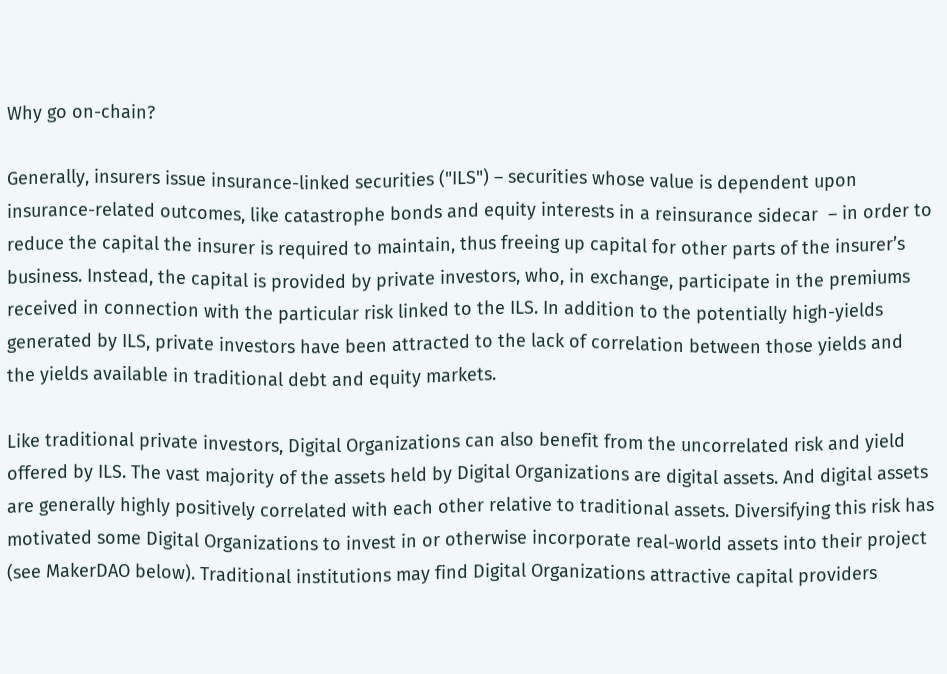Why go on-chain?

Generally, insurers issue insurance-linked securities ("ILS") – securities whose value is dependent upon insurance-related outcomes, like catastrophe bonds and equity interests in a reinsurance sidecar  – in order to reduce the capital the insurer is required to maintain, thus freeing up capital for other parts of the insurer’s business. Instead, the capital is provided by private investors, who, in exchange, participate in the premiums received in connection with the particular risk linked to the ILS. In addition to the potentially high-yields generated by ILS, private investors have been attracted to the lack of correlation between those yields and the yields available in traditional debt and equity markets.

Like traditional private investors, Digital Organizations can also benefit from the uncorrelated risk and yield offered by ILS. The vast majority of the assets held by Digital Organizations are digital assets. And digital assets are generally highly positively correlated with each other relative to traditional assets. Diversifying this risk has motivated some Digital Organizations to invest in or otherwise incorporate real-world assets into their project (see MakerDAO below). Traditional institutions may find Digital Organizations attractive capital providers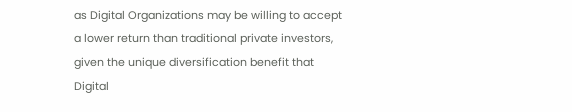as Digital Organizations may be willing to accept a lower return than traditional private investors, given the unique diversification benefit that Digital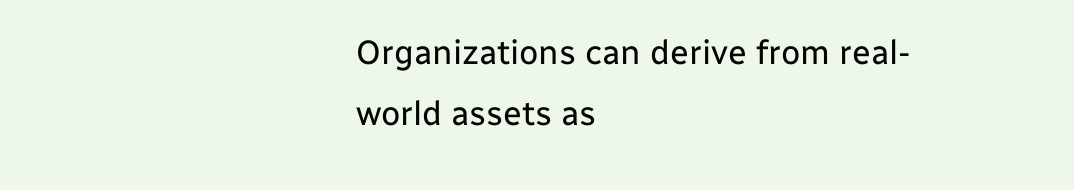Organizations can derive from real-world assets as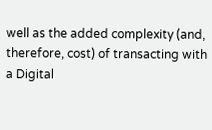well as the added complexity (and, therefore, cost) of transacting with a Digital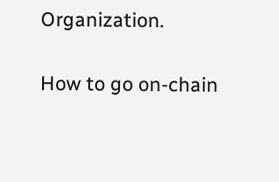Organization.

How to go on-chain